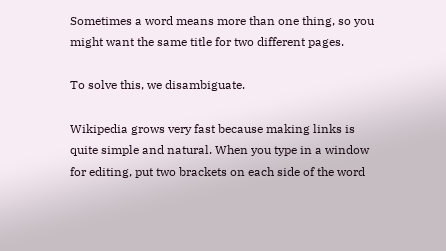Sometimes a word means more than one thing, so you might want the same title for two different pages.

To solve this, we disambiguate.

Wikipedia grows very fast because making links is quite simple and natural. When you type in a window for editing, put two brackets on each side of the word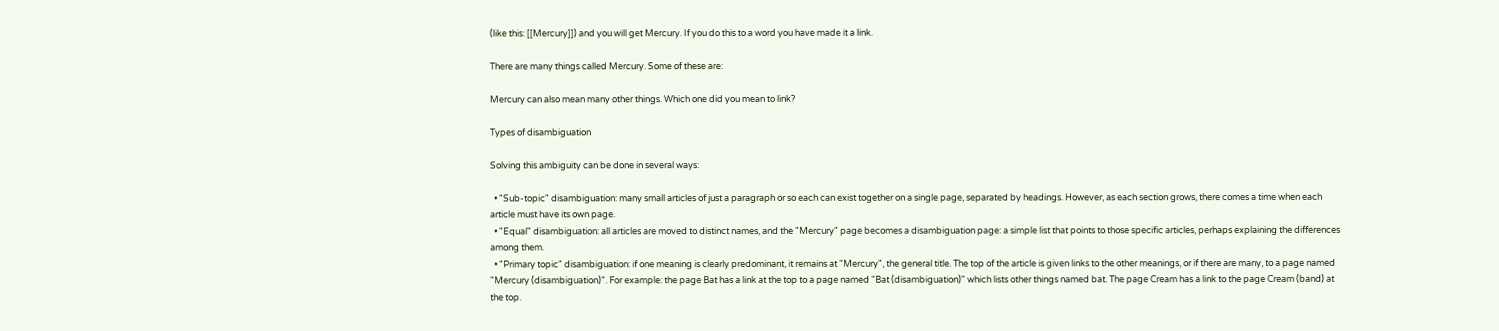(like this: [[Mercury]]) and you will get Mercury. If you do this to a word you have made it a link.

There are many things called Mercury. Some of these are:

Mercury can also mean many other things. Which one did you mean to link?

Types of disambiguation

Solving this ambiguity can be done in several ways:

  • "Sub-topic" disambiguation: many small articles of just a paragraph or so each can exist together on a single page, separated by headings. However, as each section grows, there comes a time when each article must have its own page.
  • "Equal" disambiguation: all articles are moved to distinct names, and the "Mercury" page becomes a disambiguation page: a simple list that points to those specific articles, perhaps explaining the differences among them.
  • "Primary topic" disambiguation: if one meaning is clearly predominant, it remains at "Mercury", the general title. The top of the article is given links to the other meanings, or if there are many, to a page named "Mercury (disambiguation)". For example: the page Bat has a link at the top to a page named "Bat (disambiguation)" which lists other things named bat. The page Cream has a link to the page Cream (band) at the top.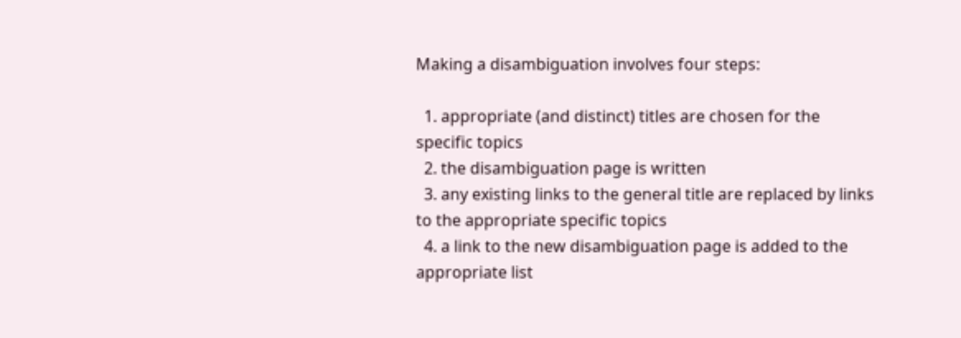Making a disambiguation involves four steps:

  1. appropriate (and distinct) titles are chosen for the specific topics
  2. the disambiguation page is written
  3. any existing links to the general title are replaced by links to the appropriate specific topics
  4. a link to the new disambiguation page is added to the appropriate list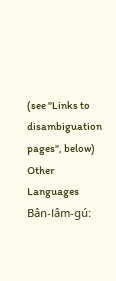(see "Links to disambiguation pages", below)
Other Languages
Bân-lâm-gú: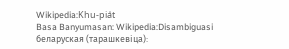Wikipedia:Khu-pia̍t
Basa Banyumasan: Wikipedia:Disambiguasi
беларуская (тарашкевіца):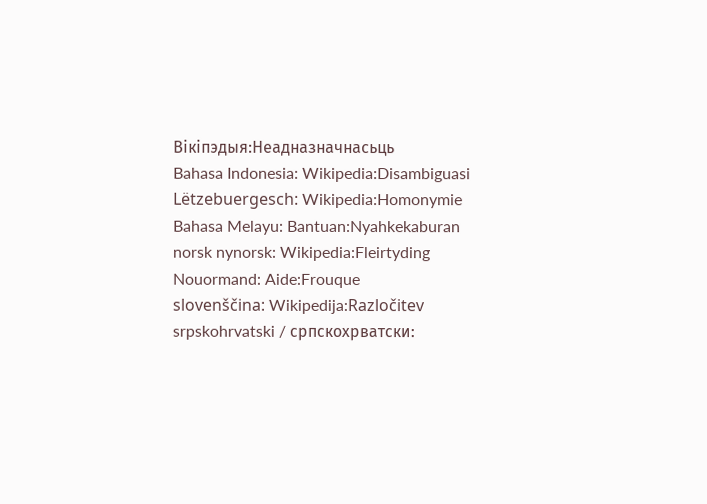Вікіпэдыя:Неадназначнасьць
Bahasa Indonesia: Wikipedia:Disambiguasi
Lëtzebuergesch: Wikipedia:Homonymie
Bahasa Melayu: Bantuan:Nyahkekaburan
norsk nynorsk: Wikipedia:Fleirtyding
Nouormand: Aide:Frouque
slovenščina: Wikipedija:Razločitev
srpskohrvatski / српскохрватски: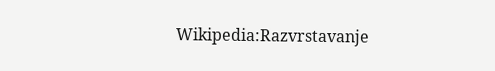Wikipedia:Razvrstavanje